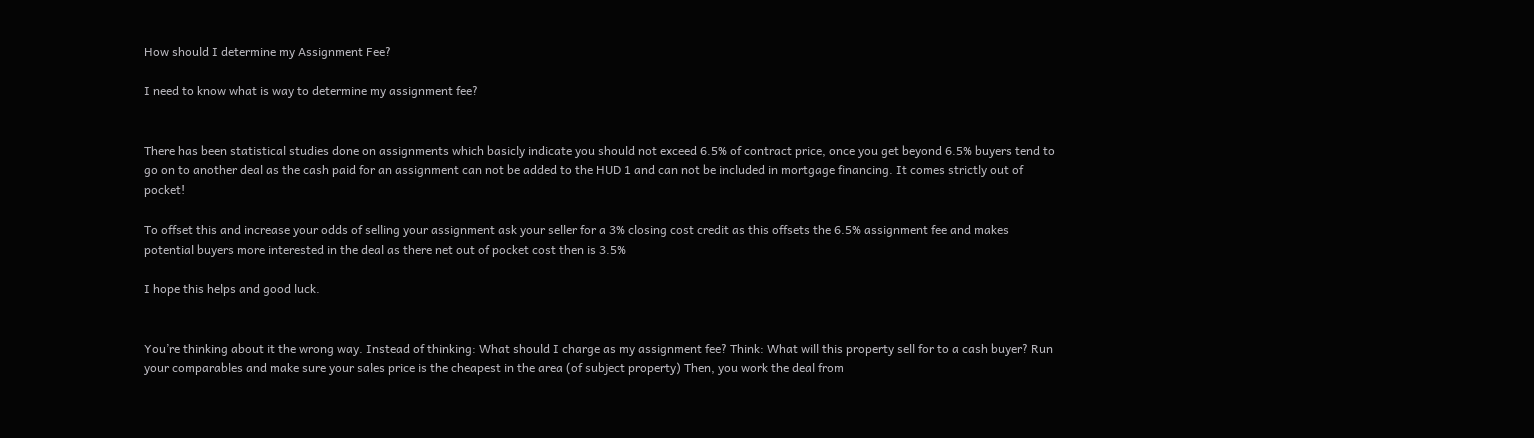How should I determine my Assignment Fee?

I need to know what is way to determine my assignment fee?


There has been statistical studies done on assignments which basicly indicate you should not exceed 6.5% of contract price, once you get beyond 6.5% buyers tend to go on to another deal as the cash paid for an assignment can not be added to the HUD 1 and can not be included in mortgage financing. It comes strictly out of pocket!

To offset this and increase your odds of selling your assignment ask your seller for a 3% closing cost credit as this offsets the 6.5% assignment fee and makes potential buyers more interested in the deal as there net out of pocket cost then is 3.5%

I hope this helps and good luck.


You’re thinking about it the wrong way. Instead of thinking: What should I charge as my assignment fee? Think: What will this property sell for to a cash buyer? Run your comparables and make sure your sales price is the cheapest in the area (of subject property) Then, you work the deal from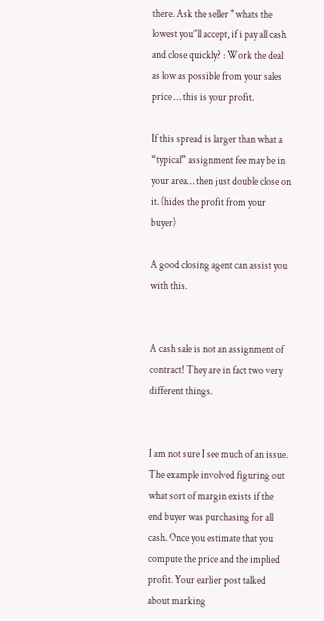there. Ask the seller " whats the lowest you’'ll accept, if i pay all cash and close quickly? : Work the deal as low as possible from your sales price … this is your profit.

If this spread is larger than what a “typical” assignment fee may be in your area… then just double close on it. (hides the profit from your buyer)

A good closing agent can assist you with this.


A cash sale is not an assignment of contract! They are in fact two very different things.


I am not sure I see much of an issue. The example involved figuring out what sort of margin exists if the end buyer was purchasing for all cash. Once you estimate that you compute the price and the implied profit. Your earlier post talked about marking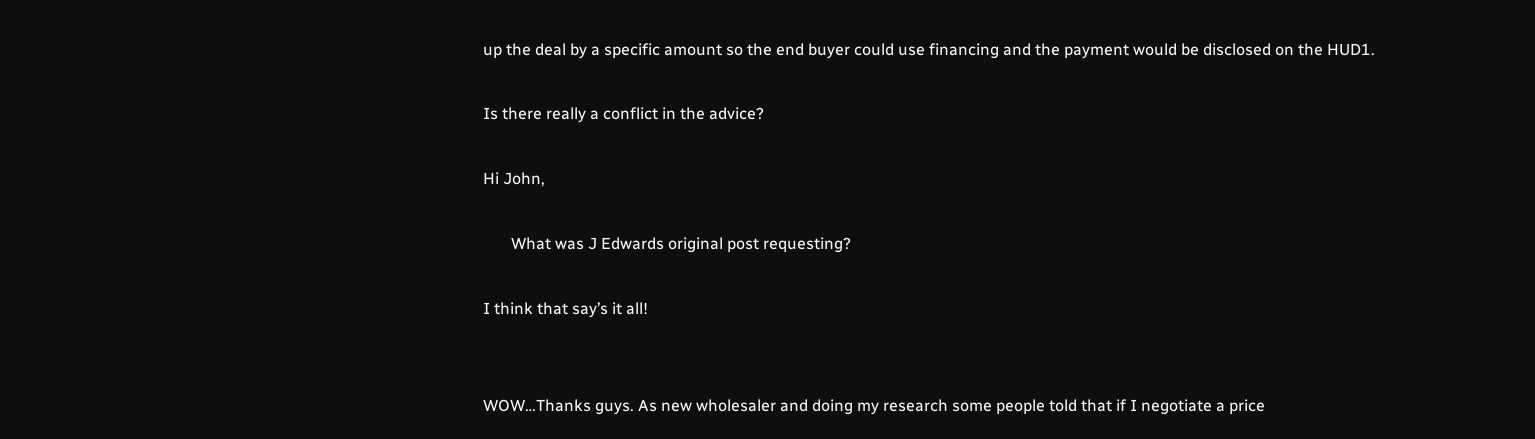up the deal by a specific amount so the end buyer could use financing and the payment would be disclosed on the HUD1.

Is there really a conflict in the advice?

Hi John,

       What was J Edwards original post requesting?

I think that say’s it all!


WOW…Thanks guys. As new wholesaler and doing my research some people told that if I negotiate a price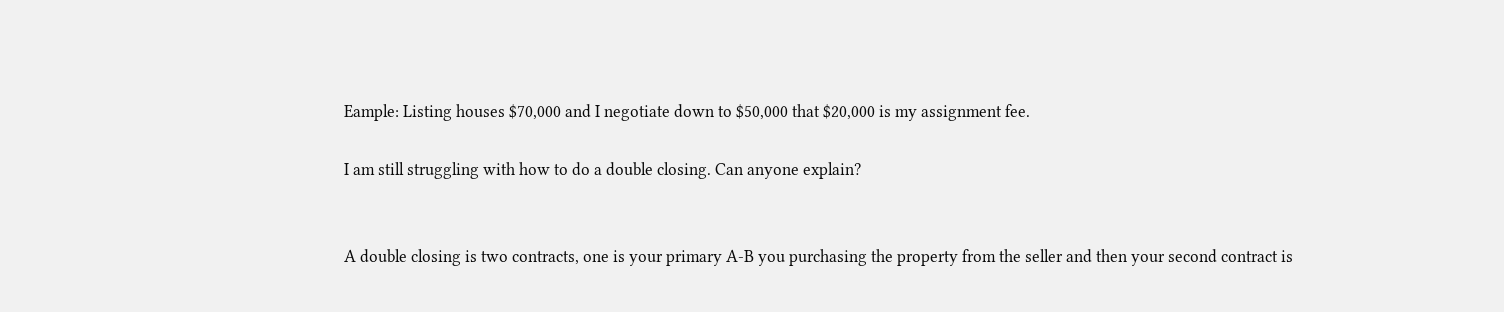Eample: Listing houses $70,000 and I negotiate down to $50,000 that $20,000 is my assignment fee.

I am still struggling with how to do a double closing. Can anyone explain?


A double closing is two contracts, one is your primary A-B you purchasing the property from the seller and then your second contract is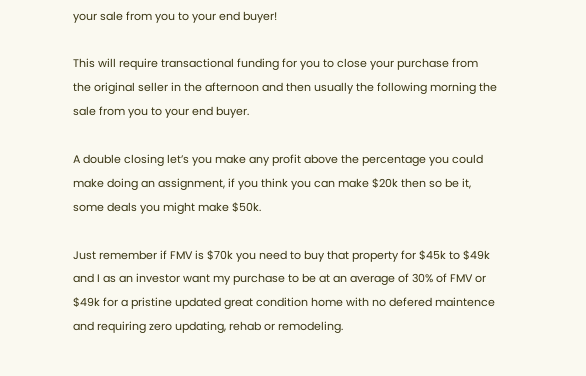your sale from you to your end buyer!

This will require transactional funding for you to close your purchase from the original seller in the afternoon and then usually the following morning the sale from you to your end buyer.

A double closing let’s you make any profit above the percentage you could make doing an assignment, if you think you can make $20k then so be it, some deals you might make $50k.

Just remember if FMV is $70k you need to buy that property for $45k to $49k and I as an investor want my purchase to be at an average of 30% of FMV or $49k for a pristine updated great condition home with no defered maintence and requiring zero updating, rehab or remodeling.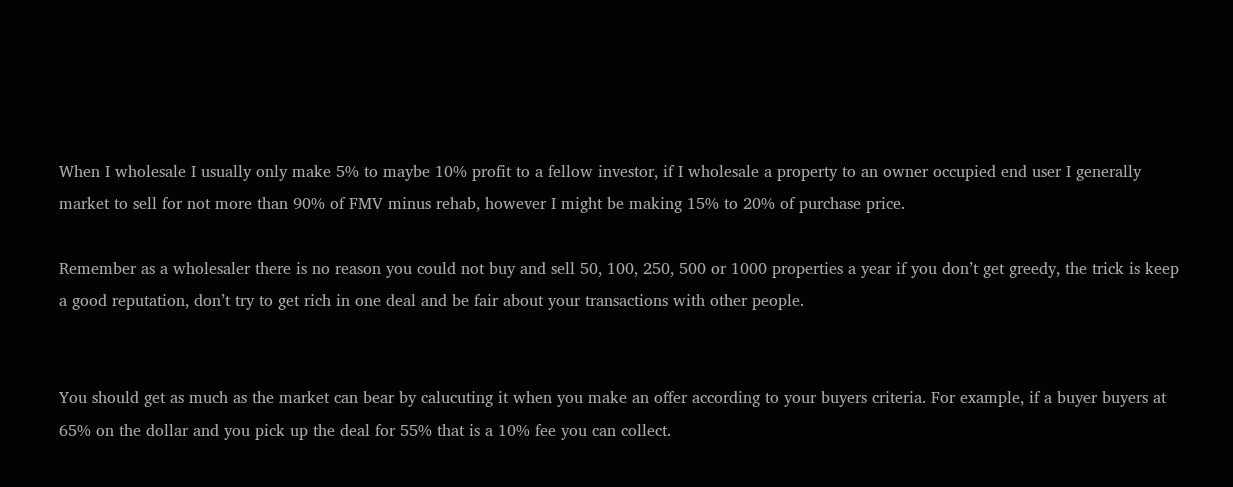When I wholesale I usually only make 5% to maybe 10% profit to a fellow investor, if I wholesale a property to an owner occupied end user I generally market to sell for not more than 90% of FMV minus rehab, however I might be making 15% to 20% of purchase price.

Remember as a wholesaler there is no reason you could not buy and sell 50, 100, 250, 500 or 1000 properties a year if you don’t get greedy, the trick is keep a good reputation, don’t try to get rich in one deal and be fair about your transactions with other people.


You should get as much as the market can bear by calucuting it when you make an offer according to your buyers criteria. For example, if a buyer buyers at 65% on the dollar and you pick up the deal for 55% that is a 10% fee you can collect.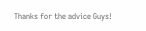Thanks for the advice Guys!